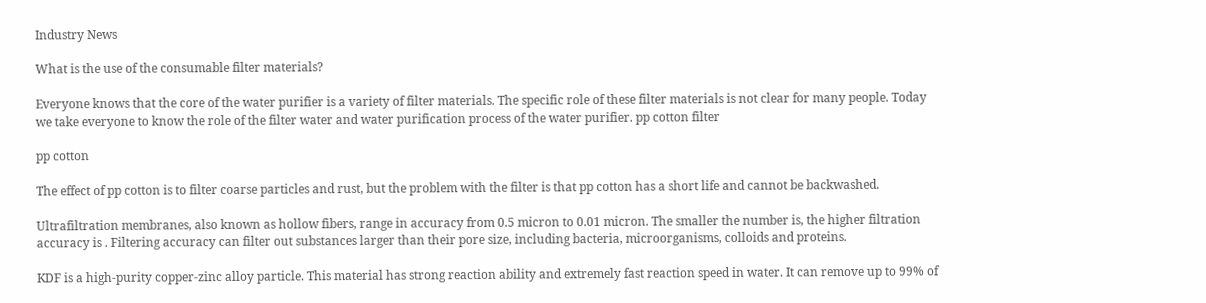Industry News

What is the use of the consumable filter materials?

Everyone knows that the core of the water purifier is a variety of filter materials. The specific role of these filter materials is not clear for many people. Today we take everyone to know the role of the filter water and water purification process of the water purifier. pp cotton filter

pp cotton

The effect of pp cotton is to filter coarse particles and rust, but the problem with the filter is that pp cotton has a short life and cannot be backwashed.

Ultrafiltration membranes, also known as hollow fibers, range in accuracy from 0.5 micron to 0.01 micron. The smaller the number is, the higher filtration accuracy is . Filtering accuracy can filter out substances larger than their pore size, including bacteria, microorganisms, colloids and proteins.

KDF is a high-purity copper-zinc alloy particle. This material has strong reaction ability and extremely fast reaction speed in water. It can remove up to 99% of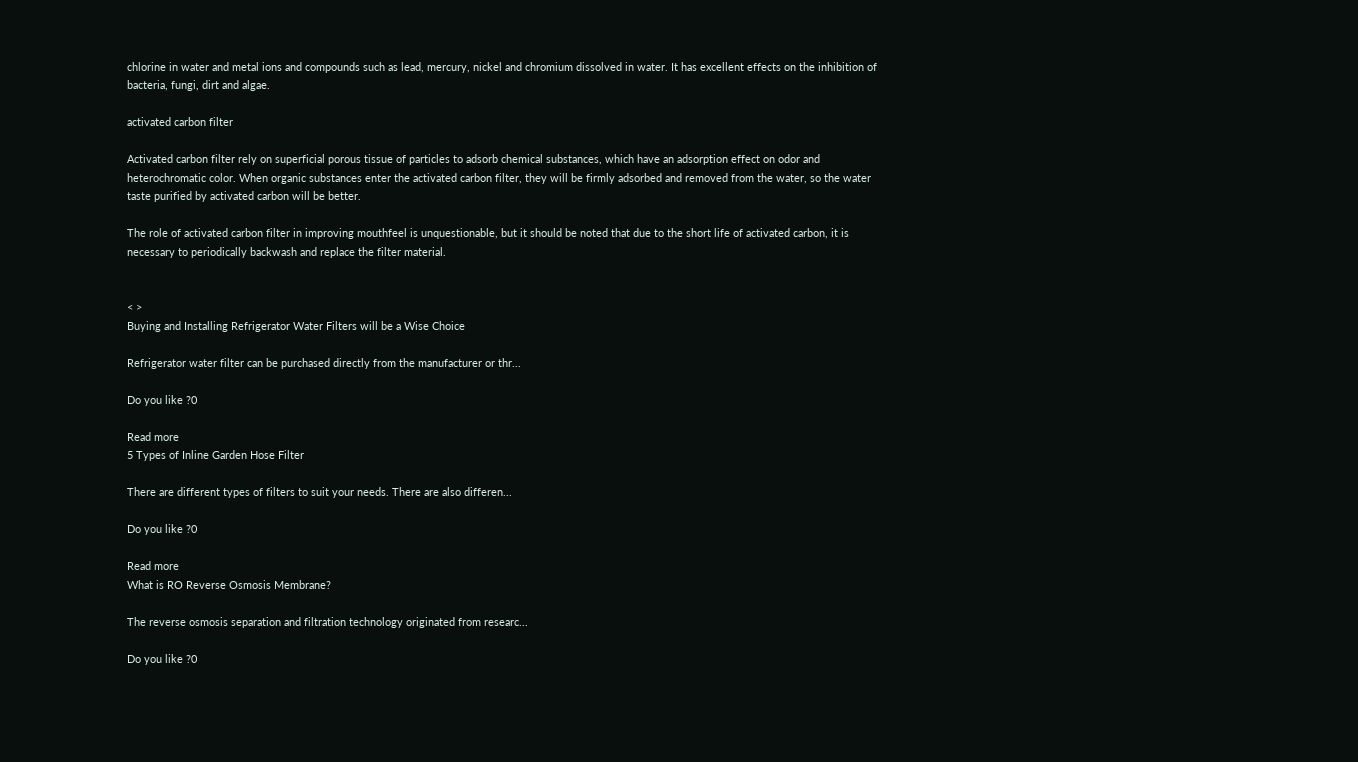chlorine in water and metal ions and compounds such as lead, mercury, nickel and chromium dissolved in water. It has excellent effects on the inhibition of bacteria, fungi, dirt and algae.

activated carbon filter

Activated carbon filter rely on superficial porous tissue of particles to adsorb chemical substances, which have an adsorption effect on odor and heterochromatic color. When organic substances enter the activated carbon filter, they will be firmly adsorbed and removed from the water, so the water taste purified by activated carbon will be better.

The role of activated carbon filter in improving mouthfeel is unquestionable, but it should be noted that due to the short life of activated carbon, it is necessary to periodically backwash and replace the filter material.


< >
Buying and Installing Refrigerator Water Filters will be a Wise Choice

Refrigerator water filter can be purchased directly from the manufacturer or thr...

Do you like ?0

Read more
5 Types of Inline Garden Hose Filter

There are different types of filters to suit your needs. There are also differen...

Do you like ?0

Read more
What is RO Reverse Osmosis Membrane?

The reverse osmosis separation and filtration technology originated from researc...

Do you like ?0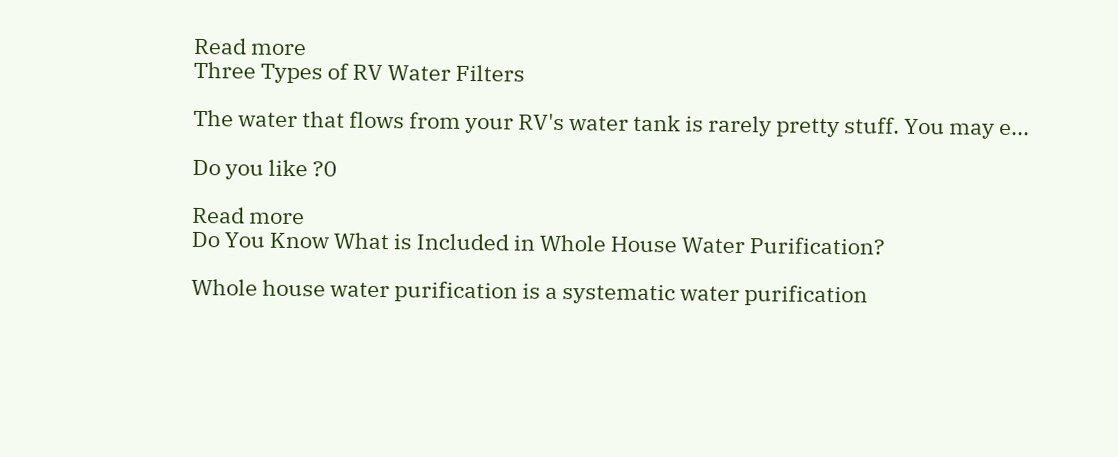Read more
Three Types of RV Water Filters

The water that flows from your RV's water tank is rarely pretty stuff. You may e...

Do you like ?0

Read more
Do You Know What is Included in Whole House Water Purification?

Whole house water purification is a systematic water purification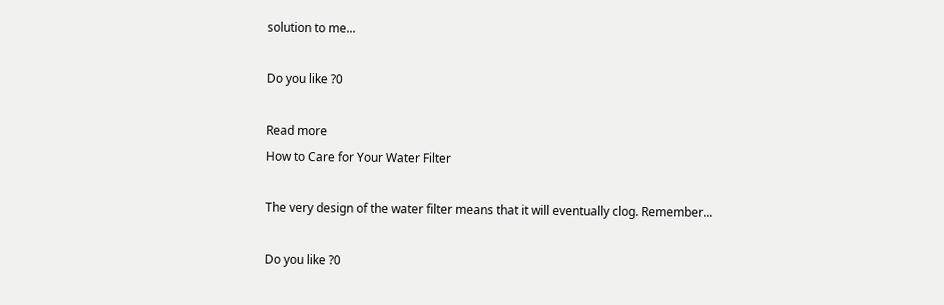solution to me...

Do you like ?0

Read more
How to Care for Your Water Filter

The very design of the water filter means that it will eventually clog. Remember...

Do you like ?0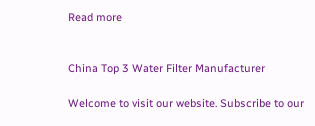Read more


China Top 3 Water Filter Manufacturer

Welcome to visit our website. Subscribe to our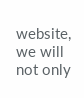website, we will not only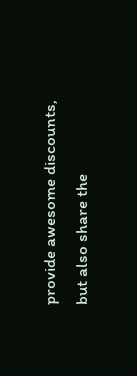provide awesome discounts, but also share the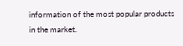information of the most popular products in the market.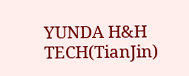YUNDA H&H TECH(TianJin)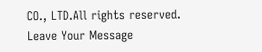CO., LTD.All rights reserved.
Leave Your Message